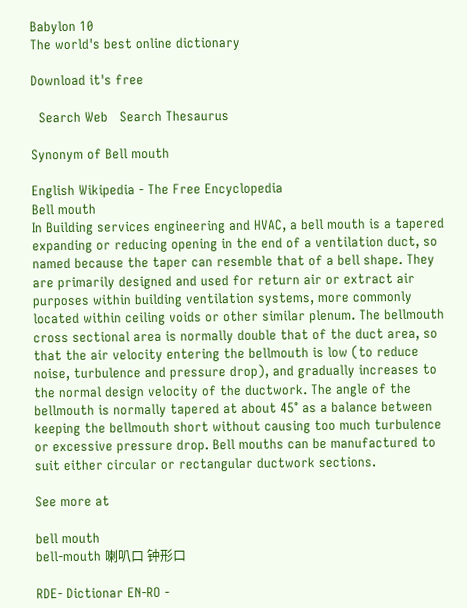Babylon 10
The world's best online dictionary

Download it's free

  Search Web   Search Thesaurus

Synonym of Bell mouth

English Wikipedia - The Free Encyclopedia
Bell mouth
In Building services engineering and HVAC, a bell mouth is a tapered expanding or reducing opening in the end of a ventilation duct, so named because the taper can resemble that of a bell shape. They are primarily designed and used for return air or extract air purposes within building ventilation systems, more commonly located within ceiling voids or other similar plenum. The bellmouth cross sectional area is normally double that of the duct area, so that the air velocity entering the bellmouth is low (to reduce noise, turbulence and pressure drop), and gradually increases to the normal design velocity of the ductwork. The angle of the bellmouth is normally tapered at about 45° as a balance between keeping the bellmouth short without causing too much turbulence or excessive pressure drop. Bell mouths can be manufactured to suit either circular or rectangular ductwork sections.

See more at

bell mouth
bell-mouth 喇叭口 钟形口

RDE- Dictionar EN-RO -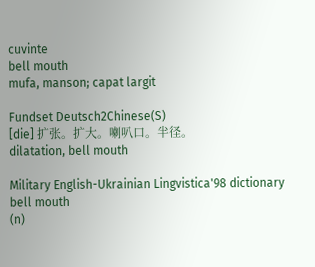cuvinte
bell mouth
mufa, manson; capat largit

Fundset Deutsch2Chinese(S)
[die] 扩张。扩大。喇叭口。半径。
dilatation, bell mouth

Military English-Ukrainian Lingvistica'98 dictionary
bell mouth
(n)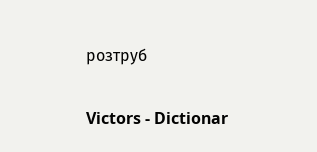розтруб

Victors - Dictionar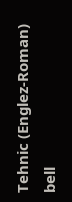Tehnic (Englez-Roman)
bell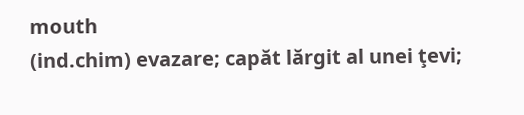mouth
(ind.chim) evazare; capăt lărgit al unei ţevi;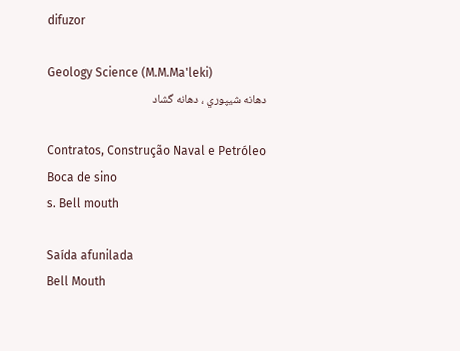difuzor

Geology Science (M.M.Ma'leki)
دهانه شيپوري ، دهانه گشاد

Contratos, Construção Naval e Petróleo
Boca de sino
s. Bell mouth

Saída afunilada
Bell Mouth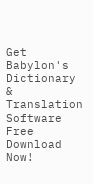Get Babylon's Dictionary & Translation Software Free Download Now!